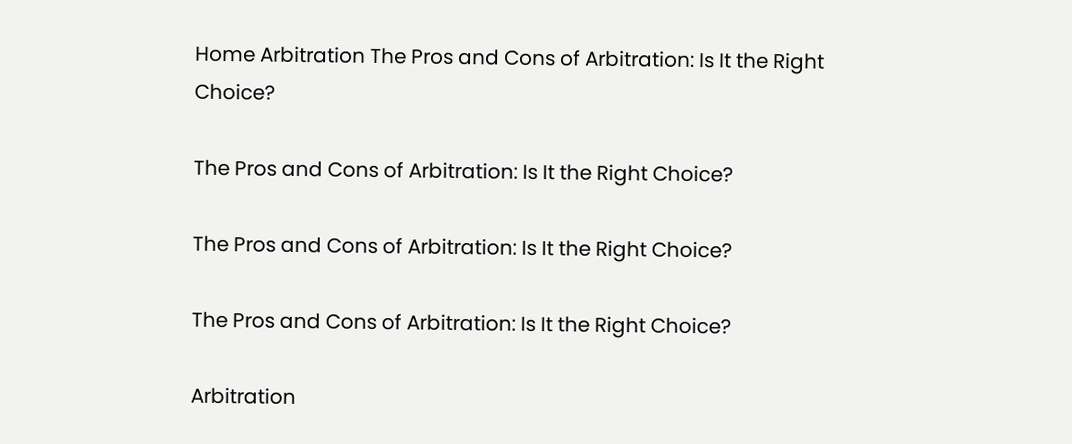Home Arbitration The Pros and Cons of Arbitration: Is It the Right Choice?

The Pros and Cons of Arbitration: Is It the Right Choice?

The Pros and Cons of Arbitration: Is It the Right Choice?

The Pros and Cons of Arbitration: Is It the Right Choice?

Arbitration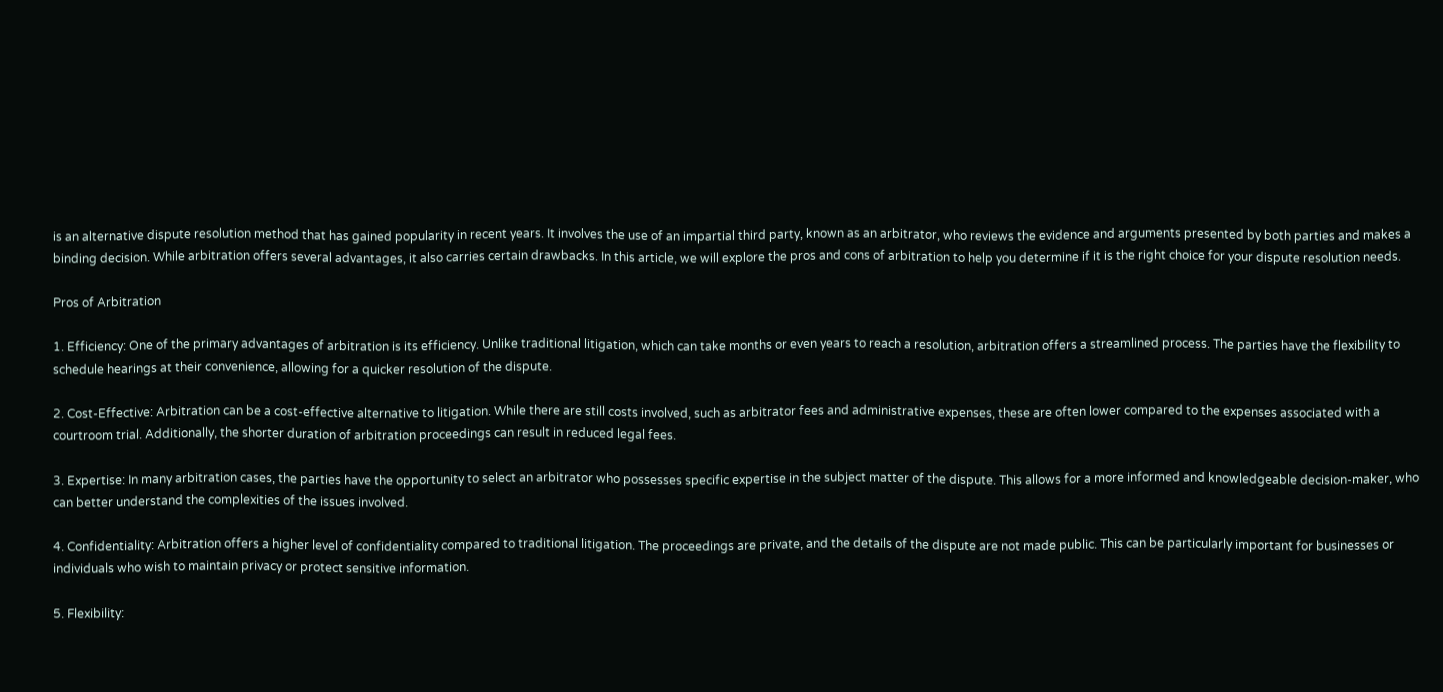is an alternative dispute resolution method that has gained popularity in recent years. It involves the use of an impartial third party, known as an arbitrator, who reviews the evidence and arguments presented by both parties and makes a binding decision. While arbitration offers several advantages, it also carries certain drawbacks. In this article, we will explore the pros and cons of arbitration to help you determine if it is the right choice for your dispute resolution needs.

Pros of Arbitration

1. Efficiency: One of the primary advantages of arbitration is its efficiency. Unlike traditional litigation, which can take months or even years to reach a resolution, arbitration offers a streamlined process. The parties have the flexibility to schedule hearings at their convenience, allowing for a quicker resolution of the dispute.

2. Cost-Effective: Arbitration can be a cost-effective alternative to litigation. While there are still costs involved, such as arbitrator fees and administrative expenses, these are often lower compared to the expenses associated with a courtroom trial. Additionally, the shorter duration of arbitration proceedings can result in reduced legal fees.

3. Expertise: In many arbitration cases, the parties have the opportunity to select an arbitrator who possesses specific expertise in the subject matter of the dispute. This allows for a more informed and knowledgeable decision-maker, who can better understand the complexities of the issues involved.

4. Confidentiality: Arbitration offers a higher level of confidentiality compared to traditional litigation. The proceedings are private, and the details of the dispute are not made public. This can be particularly important for businesses or individuals who wish to maintain privacy or protect sensitive information.

5. Flexibility: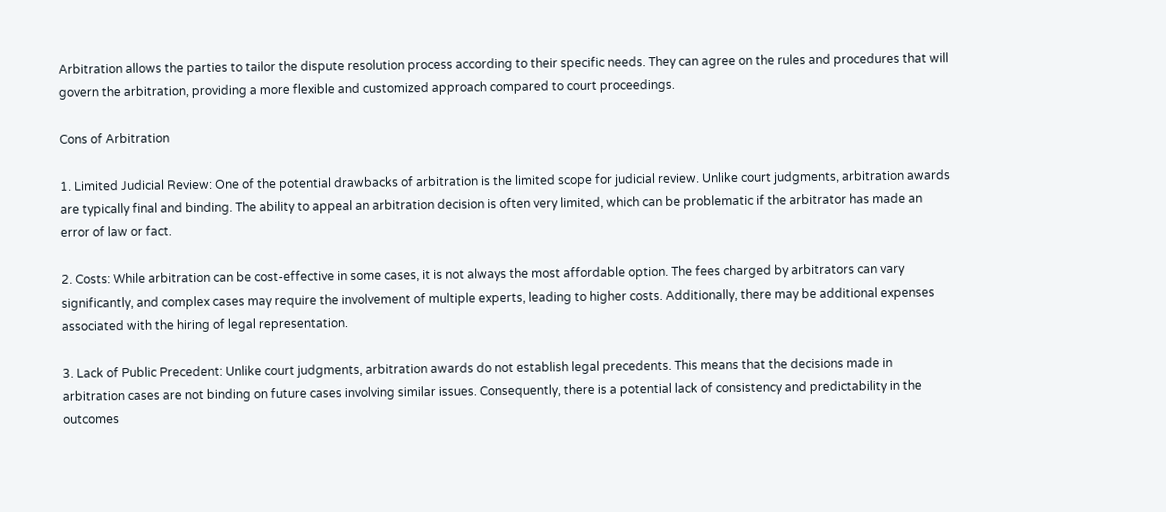Arbitration allows the parties to tailor the dispute resolution process according to their specific needs. They can agree on the rules and procedures that will govern the arbitration, providing a more flexible and customized approach compared to court proceedings.

Cons of Arbitration

1. Limited Judicial Review: One of the potential drawbacks of arbitration is the limited scope for judicial review. Unlike court judgments, arbitration awards are typically final and binding. The ability to appeal an arbitration decision is often very limited, which can be problematic if the arbitrator has made an error of law or fact.

2. Costs: While arbitration can be cost-effective in some cases, it is not always the most affordable option. The fees charged by arbitrators can vary significantly, and complex cases may require the involvement of multiple experts, leading to higher costs. Additionally, there may be additional expenses associated with the hiring of legal representation.

3. Lack of Public Precedent: Unlike court judgments, arbitration awards do not establish legal precedents. This means that the decisions made in arbitration cases are not binding on future cases involving similar issues. Consequently, there is a potential lack of consistency and predictability in the outcomes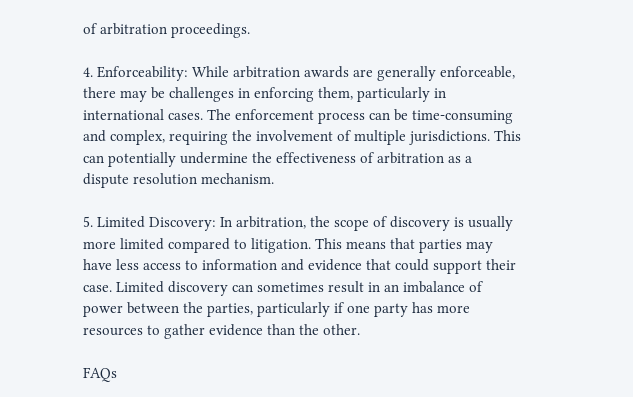of arbitration proceedings.

4. Enforceability: While arbitration awards are generally enforceable, there may be challenges in enforcing them, particularly in international cases. The enforcement process can be time-consuming and complex, requiring the involvement of multiple jurisdictions. This can potentially undermine the effectiveness of arbitration as a dispute resolution mechanism.

5. Limited Discovery: In arbitration, the scope of discovery is usually more limited compared to litigation. This means that parties may have less access to information and evidence that could support their case. Limited discovery can sometimes result in an imbalance of power between the parties, particularly if one party has more resources to gather evidence than the other.

FAQs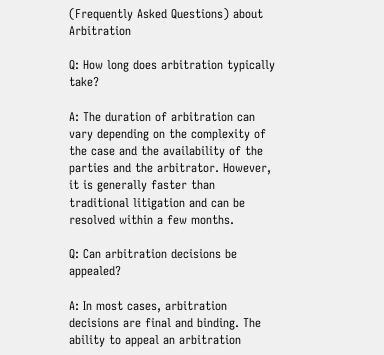(Frequently Asked Questions) about Arbitration

Q: How long does arbitration typically take?

A: The duration of arbitration can vary depending on the complexity of the case and the availability of the parties and the arbitrator. However, it is generally faster than traditional litigation and can be resolved within a few months.

Q: Can arbitration decisions be appealed?

A: In most cases, arbitration decisions are final and binding. The ability to appeal an arbitration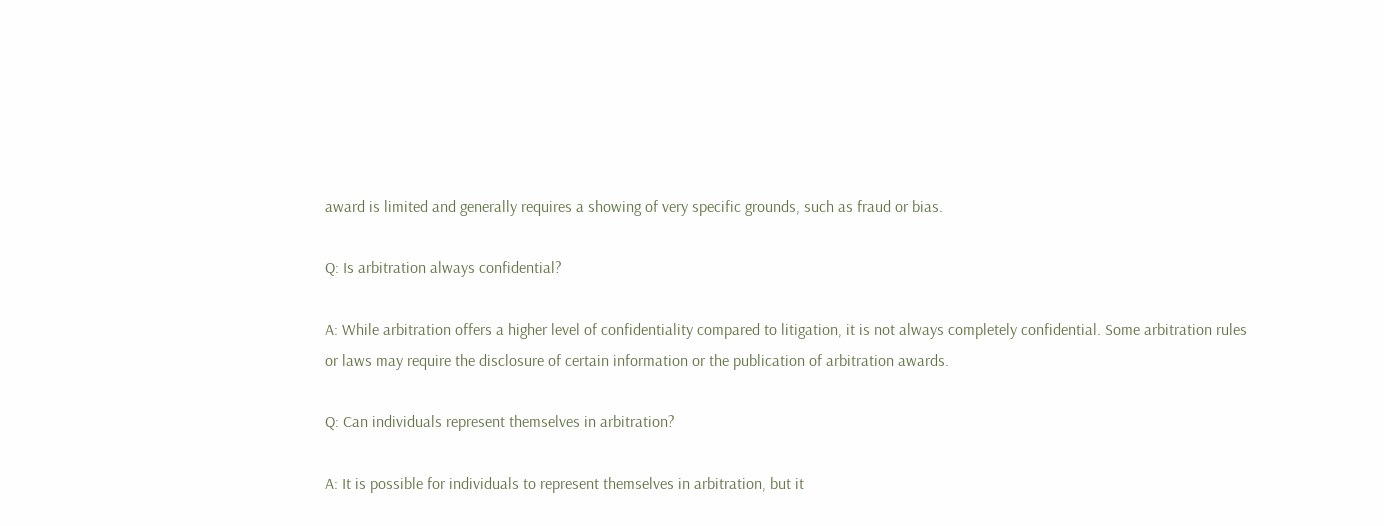award is limited and generally requires a showing of very specific grounds, such as fraud or bias.

Q: Is arbitration always confidential?

A: While arbitration offers a higher level of confidentiality compared to litigation, it is not always completely confidential. Some arbitration rules or laws may require the disclosure of certain information or the publication of arbitration awards.

Q: Can individuals represent themselves in arbitration?

A: It is possible for individuals to represent themselves in arbitration, but it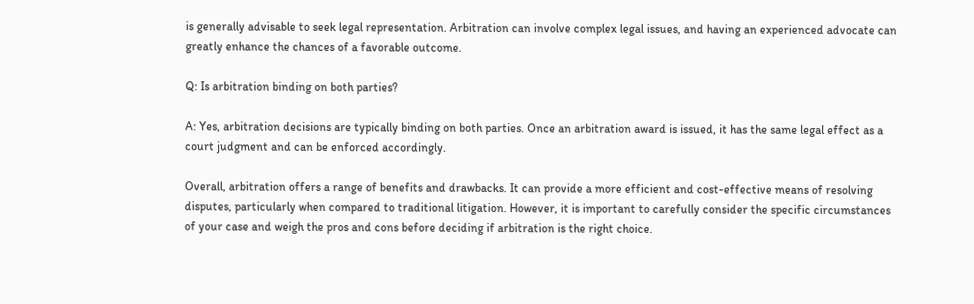is generally advisable to seek legal representation. Arbitration can involve complex legal issues, and having an experienced advocate can greatly enhance the chances of a favorable outcome.

Q: Is arbitration binding on both parties?

A: Yes, arbitration decisions are typically binding on both parties. Once an arbitration award is issued, it has the same legal effect as a court judgment and can be enforced accordingly.

Overall, arbitration offers a range of benefits and drawbacks. It can provide a more efficient and cost-effective means of resolving disputes, particularly when compared to traditional litigation. However, it is important to carefully consider the specific circumstances of your case and weigh the pros and cons before deciding if arbitration is the right choice.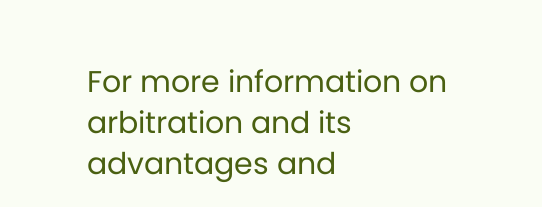For more information on arbitration and its advantages and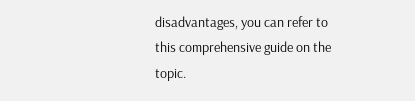disadvantages, you can refer to this comprehensive guide on the topic.